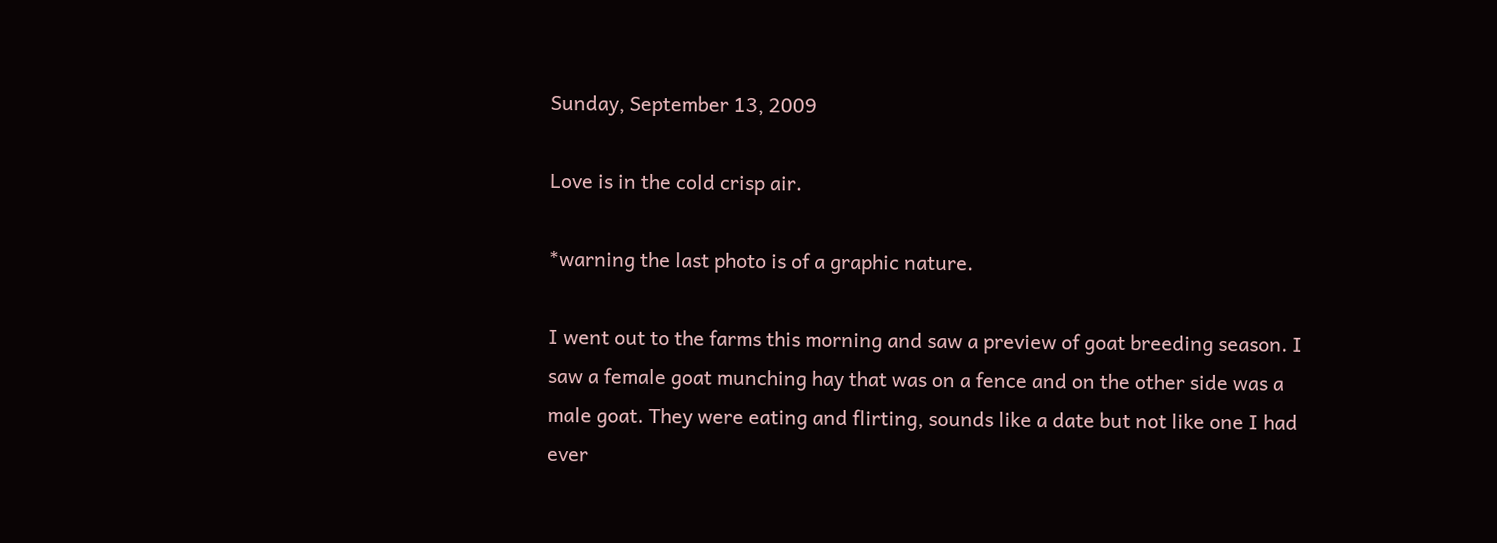Sunday, September 13, 2009

Love is in the cold crisp air.

*warning the last photo is of a graphic nature.

I went out to the farms this morning and saw a preview of goat breeding season. I saw a female goat munching hay that was on a fence and on the other side was a male goat. They were eating and flirting, sounds like a date but not like one I had ever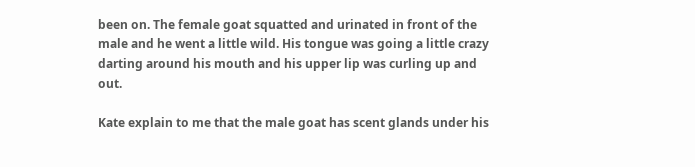been on. The female goat squatted and urinated in front of the male and he went a little wild. His tongue was going a little crazy darting around his mouth and his upper lip was curling up and out.

Kate explain to me that the male goat has scent glands under his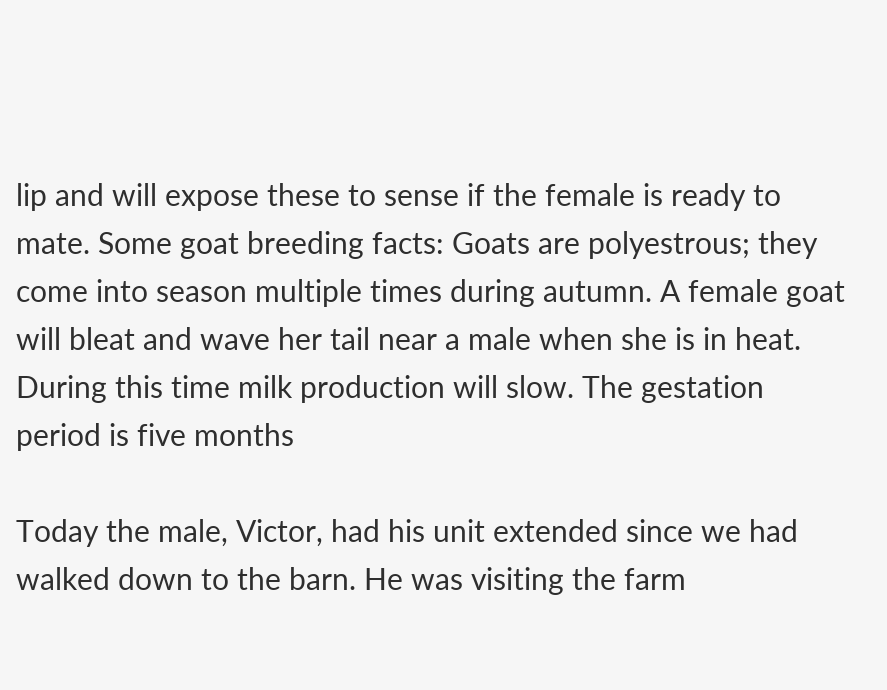lip and will expose these to sense if the female is ready to mate. Some goat breeding facts: Goats are polyestrous; they come into season multiple times during autumn. A female goat will bleat and wave her tail near a male when she is in heat. During this time milk production will slow. The gestation period is five months

Today the male, Victor, had his unit extended since we had walked down to the barn. He was visiting the farm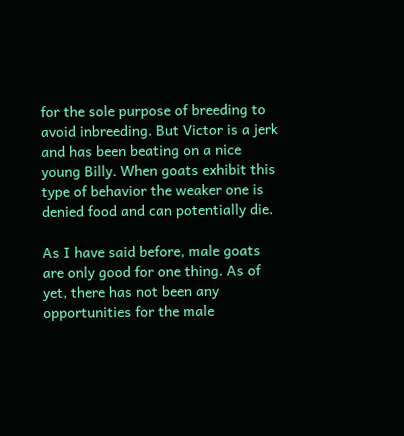for the sole purpose of breeding to avoid inbreeding. But Victor is a jerk and has been beating on a nice young Billy. When goats exhibit this type of behavior the weaker one is denied food and can potentially die.

As I have said before, male goats are only good for one thing. As of yet, there has not been any opportunities for the male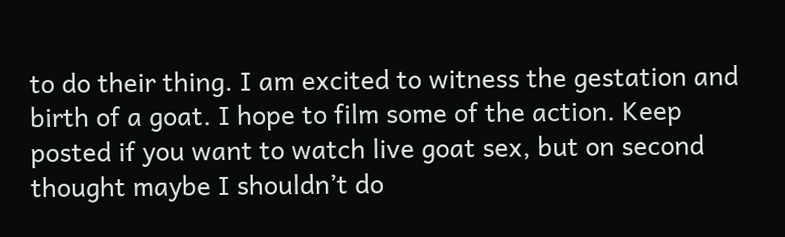to do their thing. I am excited to witness the gestation and birth of a goat. I hope to film some of the action. Keep posted if you want to watch live goat sex, but on second thought maybe I shouldn’t do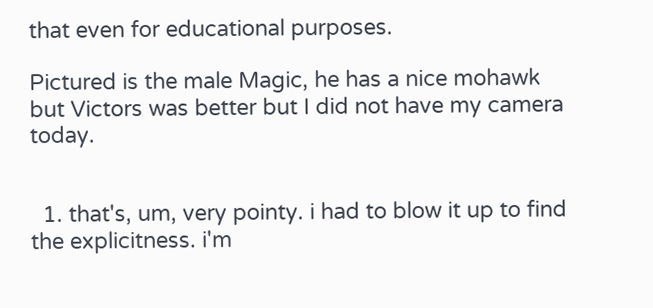that even for educational purposes.

Pictured is the male Magic, he has a nice mohawk but Victors was better but I did not have my camera today.


  1. that's, um, very pointy. i had to blow it up to find the explicitness. i'm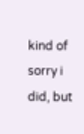kind of sorry i did, but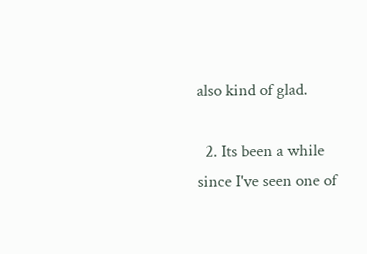also kind of glad.

  2. Its been a while since I've seen one of